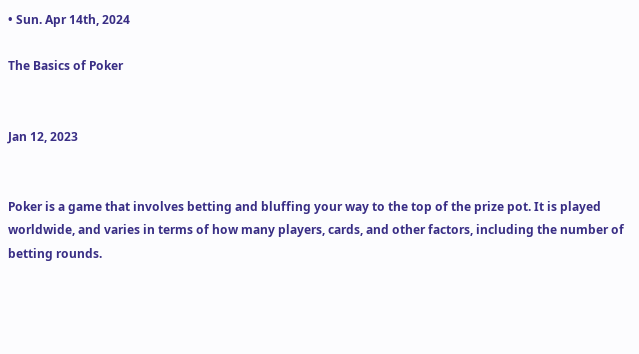• Sun. Apr 14th, 2024

The Basics of Poker


Jan 12, 2023


Poker is a game that involves betting and bluffing your way to the top of the prize pot. It is played worldwide, and varies in terms of how many players, cards, and other factors, including the number of betting rounds.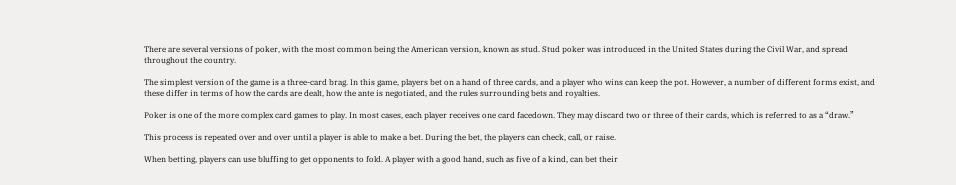There are several versions of poker, with the most common being the American version, known as stud. Stud poker was introduced in the United States during the Civil War, and spread throughout the country.

The simplest version of the game is a three-card brag. In this game, players bet on a hand of three cards, and a player who wins can keep the pot. However, a number of different forms exist, and these differ in terms of how the cards are dealt, how the ante is negotiated, and the rules surrounding bets and royalties.

Poker is one of the more complex card games to play. In most cases, each player receives one card facedown. They may discard two or three of their cards, which is referred to as a “draw.”

This process is repeated over and over until a player is able to make a bet. During the bet, the players can check, call, or raise.

When betting, players can use bluffing to get opponents to fold. A player with a good hand, such as five of a kind, can bet their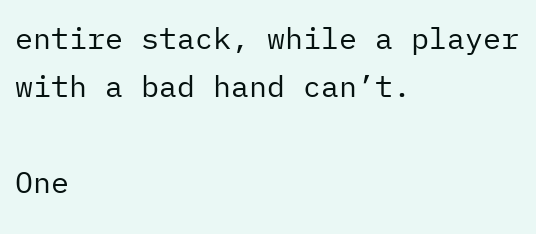entire stack, while a player with a bad hand can’t.

One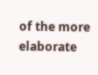of the more elaborate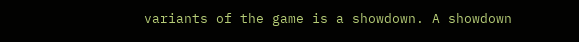variants of the game is a showdown. A showdown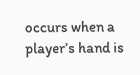occurs when a player’s hand is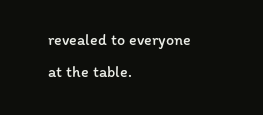revealed to everyone at the table.